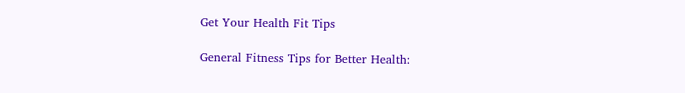Get Your Health Fit Tips

General Fitness Tips for Better Health: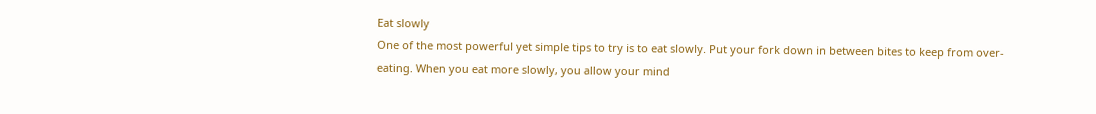Eat slowly
One of the most powerful yet simple tips to try is to eat slowly. Put your fork down in between bites to keep from over-eating. When you eat more slowly, you allow your mind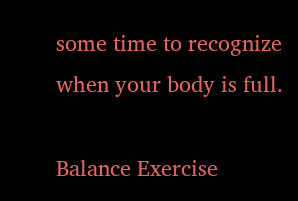some time to recognize when your body is full.

Balance Exercise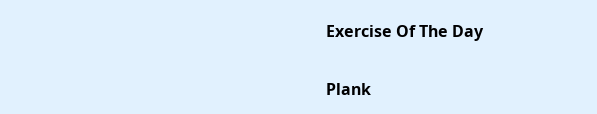Exercise Of The Day

Plank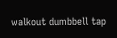walkout dumbbell tap